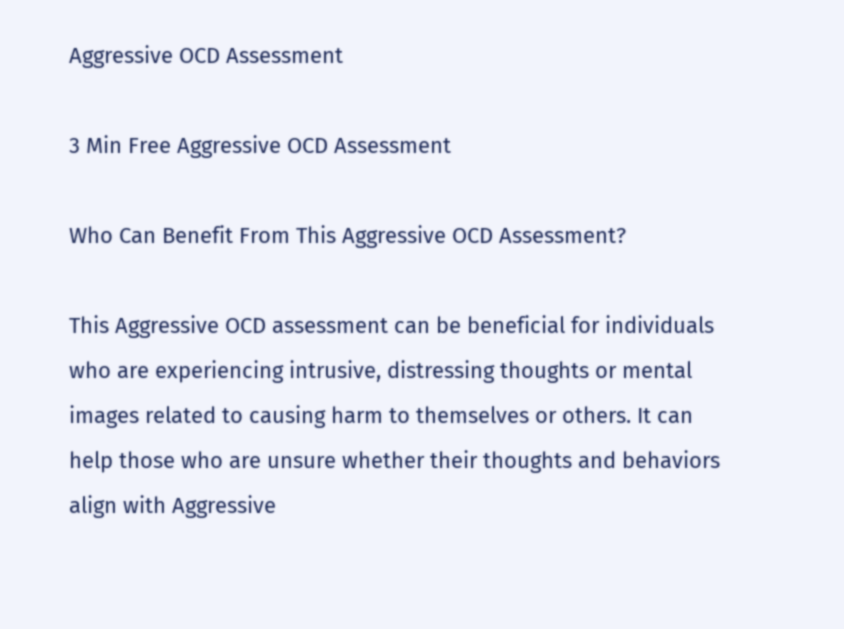Aggressive OCD Assessment

3 Min Free Aggressive OCD Assessment

Who Can Benefit From This Aggressive OCD Assessment?

This Aggressive OCD assessment can be beneficial for individuals who are experiencing intrusive, distressing thoughts or mental images related to causing harm to themselves or others. It can help those who are unsure whether their thoughts and behaviors align with Aggressive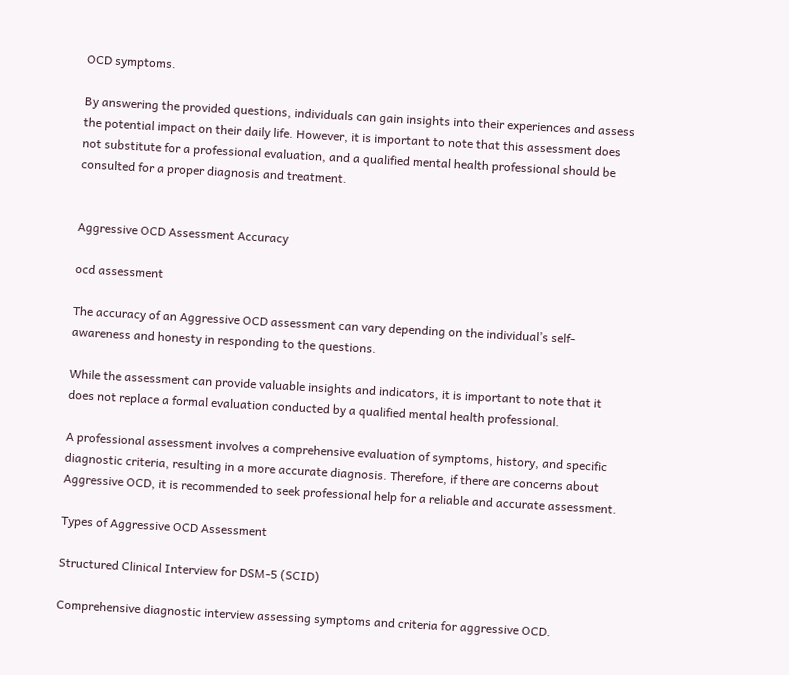OCD symptoms.

By answering the provided questions, individuals can gain insights into their experiences and assess the potential impact on their daily life. However, it is important to note that this assessment does not substitute for a professional evaluation, and a qualified mental health professional should be consulted for a proper diagnosis and treatment.


Aggressive OCD Assessment Accuracy

ocd assessment

The accuracy of an Aggressive OCD assessment can vary depending on the individual’s self-awareness and honesty in responding to the questions.

While the assessment can provide valuable insights and indicators, it is important to note that it does not replace a formal evaluation conducted by a qualified mental health professional.

A professional assessment involves a comprehensive evaluation of symptoms, history, and specific diagnostic criteria, resulting in a more accurate diagnosis. Therefore, if there are concerns about Aggressive OCD, it is recommended to seek professional help for a reliable and accurate assessment.

Types of Aggressive OCD Assessment

Structured Clinical Interview for DSM-5 (SCID)

Comprehensive diagnostic interview assessing symptoms and criteria for aggressive OCD.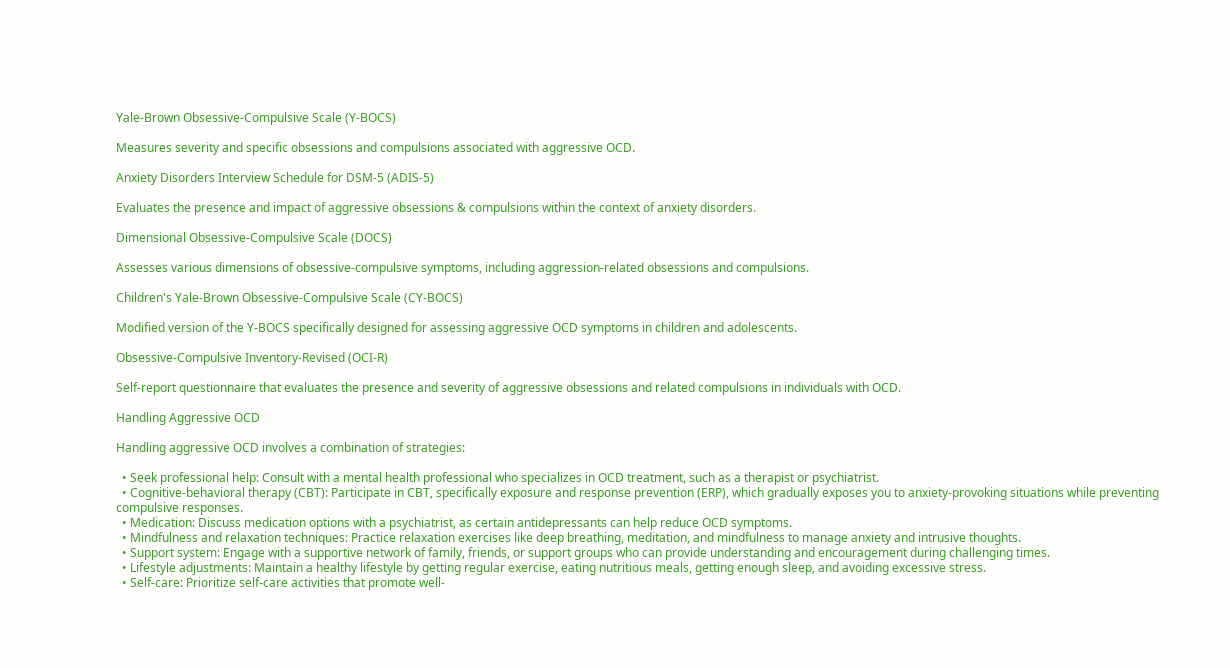Yale-Brown Obsessive-Compulsive Scale (Y-BOCS)

Measures severity and specific obsessions and compulsions associated with aggressive OCD.

Anxiety Disorders Interview Schedule for DSM-5 (ADIS-5)

Evaluates the presence and impact of aggressive obsessions & compulsions within the context of anxiety disorders.

Dimensional Obsessive-Compulsive Scale (DOCS)

Assesses various dimensions of obsessive-compulsive symptoms, including aggression-related obsessions and compulsions.

Children's Yale-Brown Obsessive-Compulsive Scale (CY-BOCS)

Modified version of the Y-BOCS specifically designed for assessing aggressive OCD symptoms in children and adolescents.

Obsessive-Compulsive Inventory-Revised (OCI-R)

Self-report questionnaire that evaluates the presence and severity of aggressive obsessions and related compulsions in individuals with OCD.

Handling Aggressive OCD

Handling aggressive OCD involves a combination of strategies:

  • Seek professional help: Consult with a mental health professional who specializes in OCD treatment, such as a therapist or psychiatrist.
  • Cognitive-behavioral therapy (CBT): Participate in CBT, specifically exposure and response prevention (ERP), which gradually exposes you to anxiety-provoking situations while preventing compulsive responses.
  • Medication: Discuss medication options with a psychiatrist, as certain antidepressants can help reduce OCD symptoms.
  • Mindfulness and relaxation techniques: Practice relaxation exercises like deep breathing, meditation, and mindfulness to manage anxiety and intrusive thoughts.
  • Support system: Engage with a supportive network of family, friends, or support groups who can provide understanding and encouragement during challenging times.
  • Lifestyle adjustments: Maintain a healthy lifestyle by getting regular exercise, eating nutritious meals, getting enough sleep, and avoiding excessive stress.
  • Self-care: Prioritize self-care activities that promote well-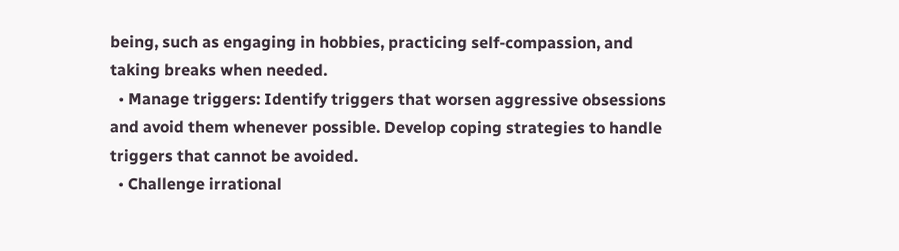being, such as engaging in hobbies, practicing self-compassion, and taking breaks when needed.
  • Manage triggers: Identify triggers that worsen aggressive obsessions and avoid them whenever possible. Develop coping strategies to handle triggers that cannot be avoided.
  • Challenge irrational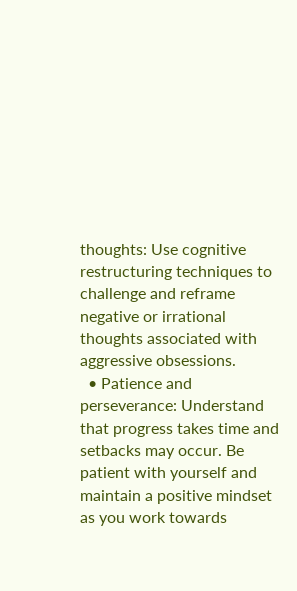thoughts: Use cognitive restructuring techniques to challenge and reframe negative or irrational thoughts associated with aggressive obsessions.
  • Patience and perseverance: Understand that progress takes time and setbacks may occur. Be patient with yourself and maintain a positive mindset as you work towards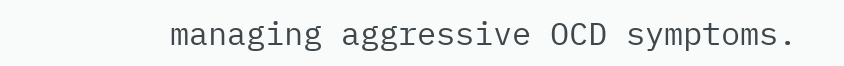managing aggressive OCD symptoms.